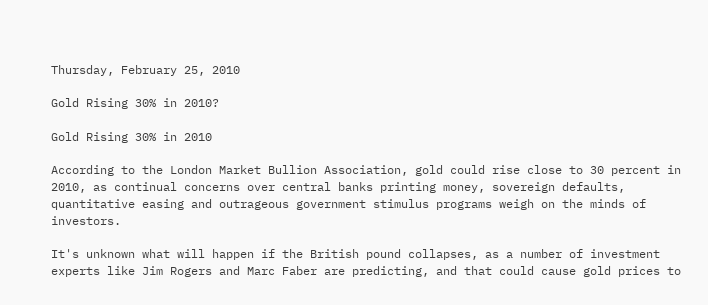Thursday, February 25, 2010

Gold Rising 30% in 2010?

Gold Rising 30% in 2010

According to the London Market Bullion Association, gold could rise close to 30 percent in 2010, as continual concerns over central banks printing money, sovereign defaults, quantitative easing and outrageous government stimulus programs weigh on the minds of investors.

It's unknown what will happen if the British pound collapses, as a number of investment experts like Jim Rogers and Marc Faber are predicting, and that could cause gold prices to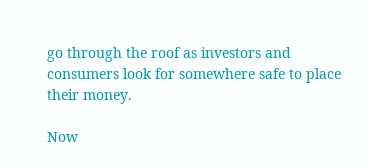go through the roof as investors and consumers look for somewhere safe to place their money.

Now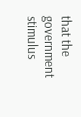that the government stimulus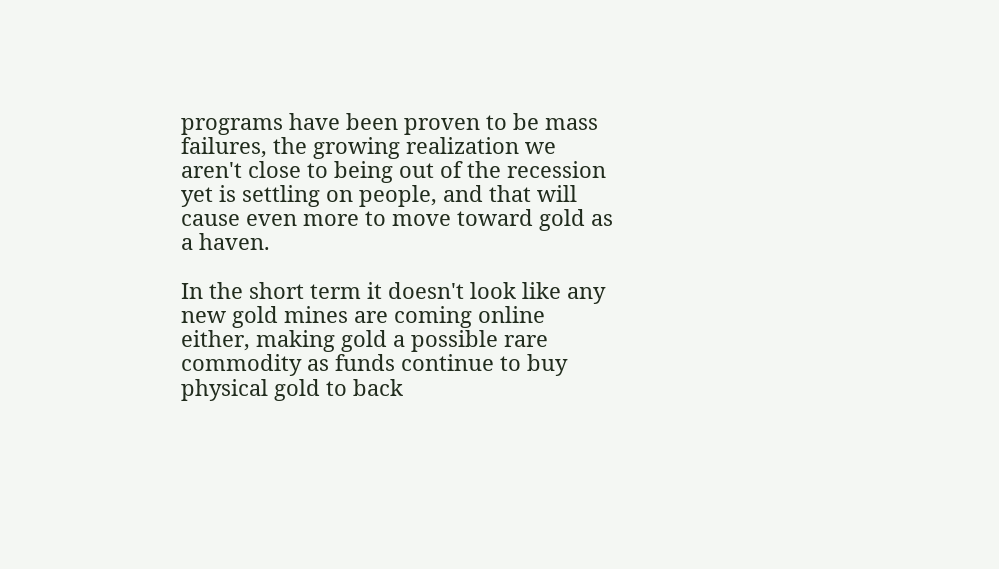programs have been proven to be mass failures, the growing realization we aren't close to being out of the recession yet is settling on people, and that will cause even more to move toward gold as a haven.

In the short term it doesn't look like any new gold mines are coming online either, making gold a possible rare commodity as funds continue to buy physical gold to back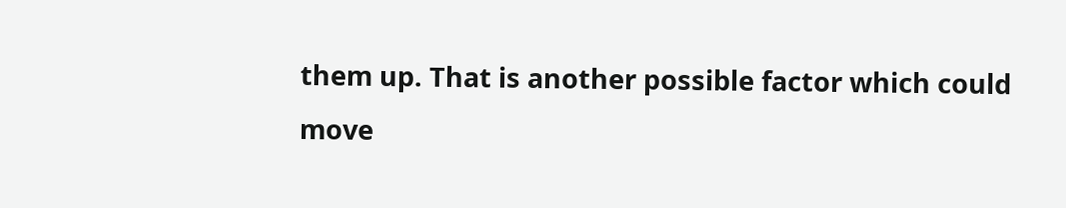them up. That is another possible factor which could move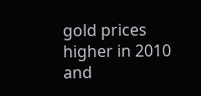gold prices higher in 2010 and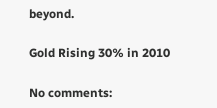beyond.

Gold Rising 30% in 2010

No comments: